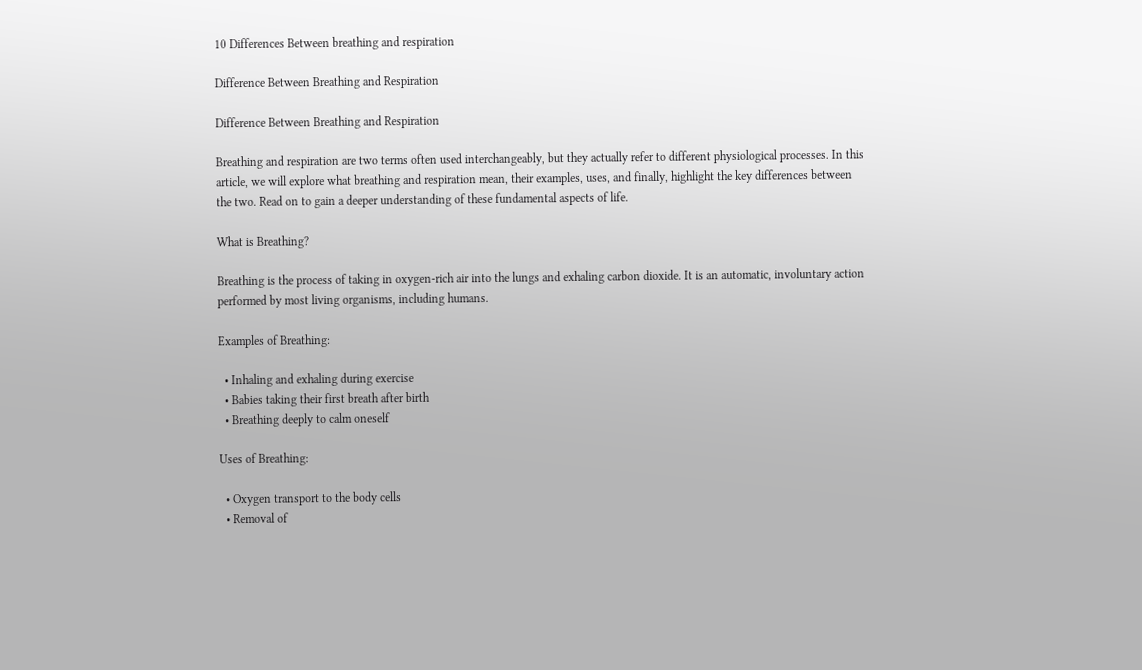10 Differences Between breathing and respiration

Difference Between Breathing and Respiration

Difference Between Breathing and Respiration

Breathing and respiration are two terms often used interchangeably, but they actually refer to different physiological processes. In this article, we will explore what breathing and respiration mean, their examples, uses, and finally, highlight the key differences between the two. Read on to gain a deeper understanding of these fundamental aspects of life.

What is Breathing?

Breathing is the process of taking in oxygen-rich air into the lungs and exhaling carbon dioxide. It is an automatic, involuntary action performed by most living organisms, including humans.

Examples of Breathing:

  • Inhaling and exhaling during exercise
  • Babies taking their first breath after birth
  • Breathing deeply to calm oneself

Uses of Breathing:

  • Oxygen transport to the body cells
  • Removal of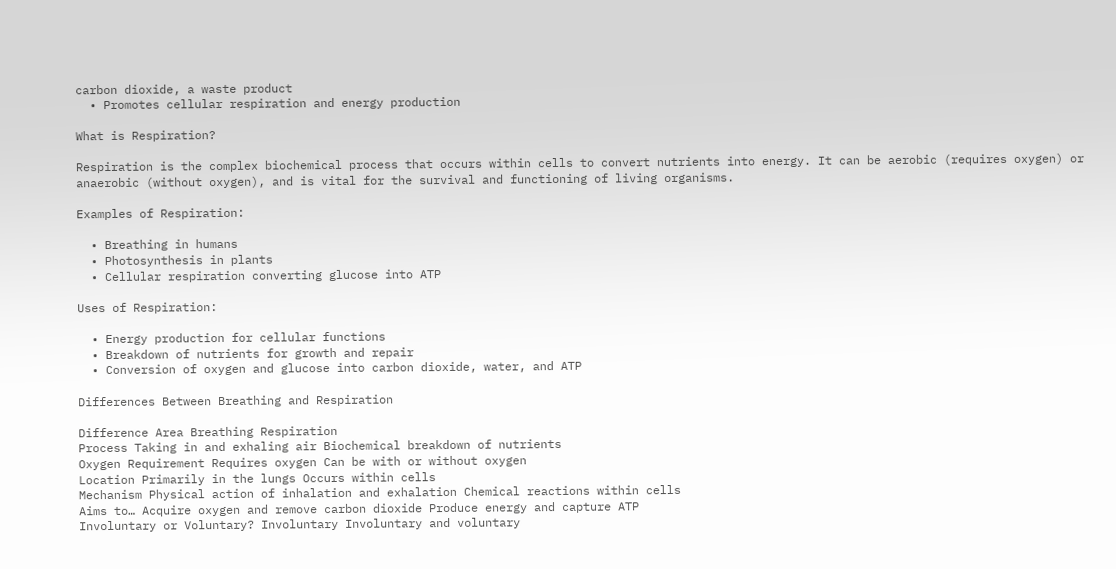carbon dioxide, a waste product
  • Promotes cellular respiration and energy production

What is Respiration?

Respiration is the complex biochemical process that occurs within cells to convert nutrients into energy. It can be aerobic (requires oxygen) or anaerobic (without oxygen), and is vital for the survival and functioning of living organisms.

Examples of Respiration:

  • Breathing in humans
  • Photosynthesis in plants
  • Cellular respiration converting glucose into ATP

Uses of Respiration:

  • Energy production for cellular functions
  • Breakdown of nutrients for growth and repair
  • Conversion of oxygen and glucose into carbon dioxide, water, and ATP

Differences Between Breathing and Respiration

Difference Area Breathing Respiration
Process Taking in and exhaling air Biochemical breakdown of nutrients
Oxygen Requirement Requires oxygen Can be with or without oxygen
Location Primarily in the lungs Occurs within cells
Mechanism Physical action of inhalation and exhalation Chemical reactions within cells
Aims to… Acquire oxygen and remove carbon dioxide Produce energy and capture ATP
Involuntary or Voluntary? Involuntary Involuntary and voluntary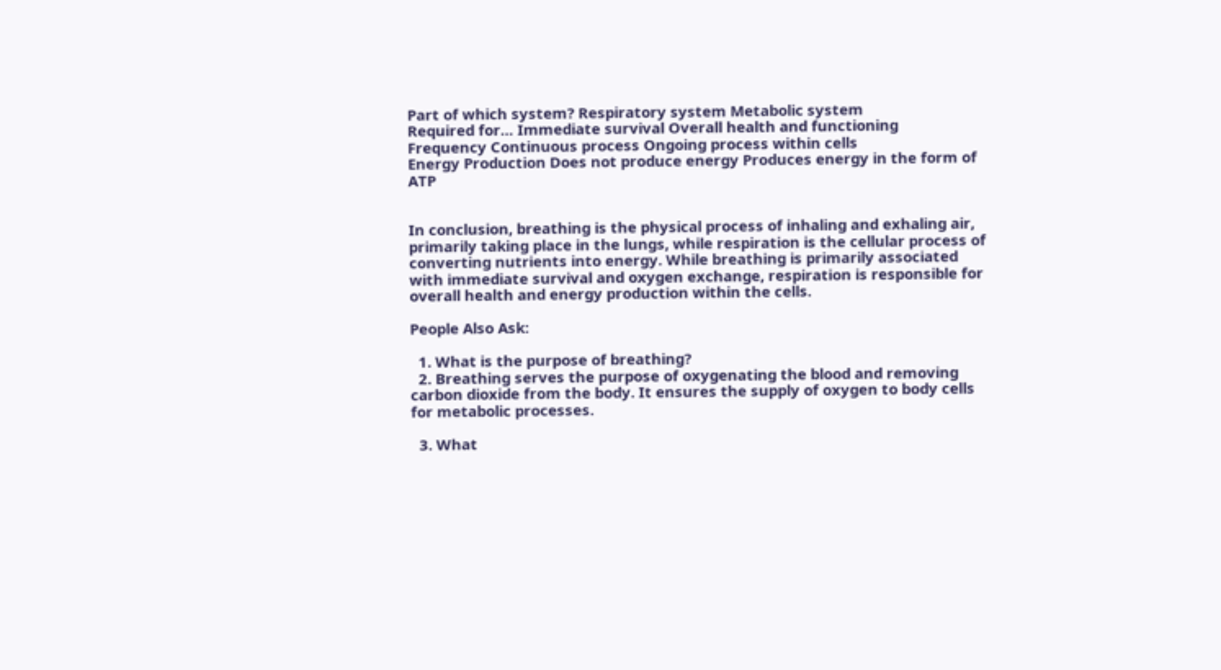Part of which system? Respiratory system Metabolic system
Required for… Immediate survival Overall health and functioning
Frequency Continuous process Ongoing process within cells
Energy Production Does not produce energy Produces energy in the form of ATP


In conclusion, breathing is the physical process of inhaling and exhaling air, primarily taking place in the lungs, while respiration is the cellular process of converting nutrients into energy. While breathing is primarily associated with immediate survival and oxygen exchange, respiration is responsible for overall health and energy production within the cells.

People Also Ask:

  1. What is the purpose of breathing?
  2. Breathing serves the purpose of oxygenating the blood and removing carbon dioxide from the body. It ensures the supply of oxygen to body cells for metabolic processes.

  3. What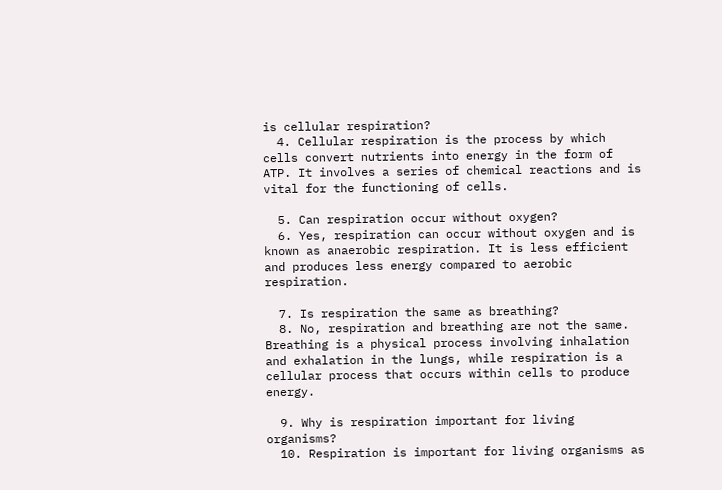is cellular respiration?
  4. Cellular respiration is the process by which cells convert nutrients into energy in the form of ATP. It involves a series of chemical reactions and is vital for the functioning of cells.

  5. Can respiration occur without oxygen?
  6. Yes, respiration can occur without oxygen and is known as anaerobic respiration. It is less efficient and produces less energy compared to aerobic respiration.

  7. Is respiration the same as breathing?
  8. No, respiration and breathing are not the same. Breathing is a physical process involving inhalation and exhalation in the lungs, while respiration is a cellular process that occurs within cells to produce energy.

  9. Why is respiration important for living organisms?
  10. Respiration is important for living organisms as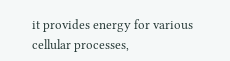it provides energy for various cellular processes,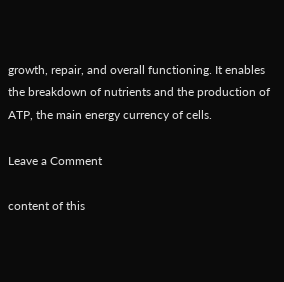growth, repair, and overall functioning. It enables the breakdown of nutrients and the production of ATP, the main energy currency of cells.

Leave a Comment

content of this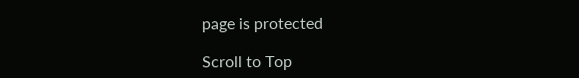page is protected

Scroll to Top